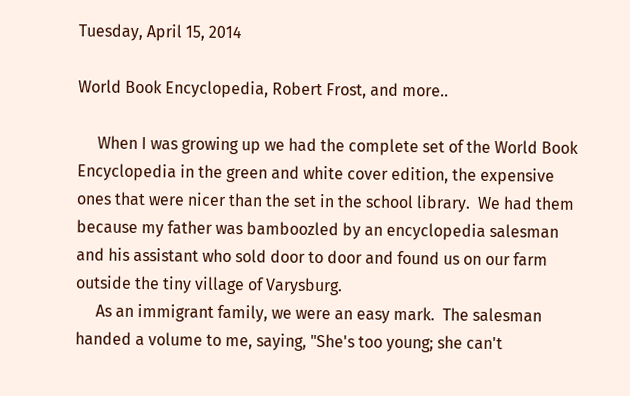Tuesday, April 15, 2014

World Book Encyclopedia, Robert Frost, and more..

     When I was growing up we had the complete set of the World Book Encyclopedia in the green and white cover edition, the expensive ones that were nicer than the set in the school library.  We had them because my father was bamboozled by an encyclopedia salesman and his assistant who sold door to door and found us on our farm outside the tiny village of Varysburg.
     As an immigrant family, we were an easy mark.  The salesman handed a volume to me, saying, "She's too young; she can't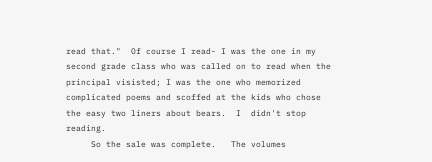read that."  Of course I read- I was the one in my second grade class who was called on to read when the principal visisted; I was the one who memorized complicated poems and scoffed at the kids who chose the easy two liners about bears.  I  didn't stop reading.
     So the sale was complete.   The volumes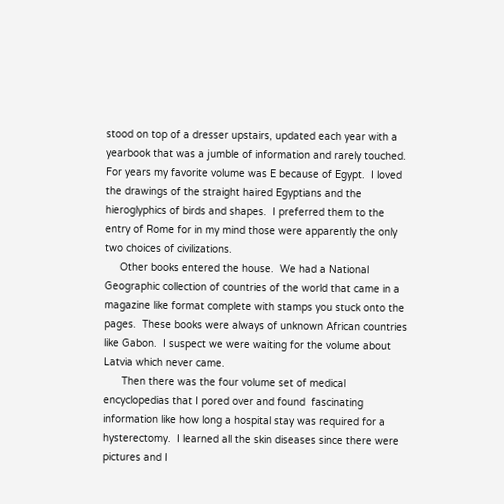stood on top of a dresser upstairs, updated each year with a yearbook that was a jumble of information and rarely touched.  For years my favorite volume was E because of Egypt.  I loved the drawings of the straight haired Egyptians and the hieroglyphics of birds and shapes.  I preferred them to the entry of Rome for in my mind those were apparently the only two choices of civilizations.
     Other books entered the house.  We had a National Geographic collection of countries of the world that came in a magazine like format complete with stamps you stuck onto the pages.  These books were always of unknown African countries like Gabon.  I suspect we were waiting for the volume about Latvia which never came.
      Then there was the four volume set of medical encyclopedias that I pored over and found  fascinating information like how long a hospital stay was required for a hysterectomy.  I learned all the skin diseases since there were pictures and I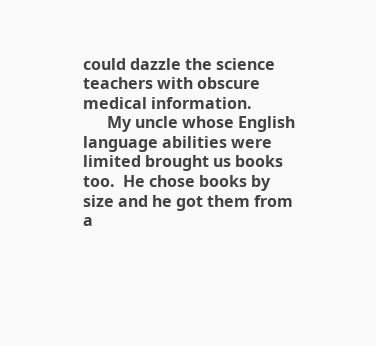could dazzle the science teachers with obscure medical information.
      My uncle whose English language abilities were limited brought us books too.  He chose books by size and he got them from a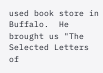used book store in Buffalo.  He brought us "The Selected Letters of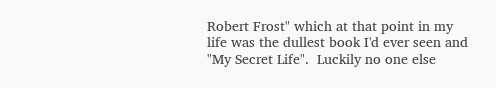Robert Frost" which at that point in my life was the dullest book I'd ever seen and "My Secret Life".  Luckily no one else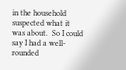in the household suspected what it was about.  So I could say I had a well-rounded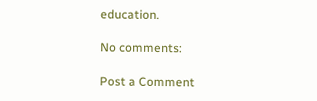education.

No comments:

Post a Comment